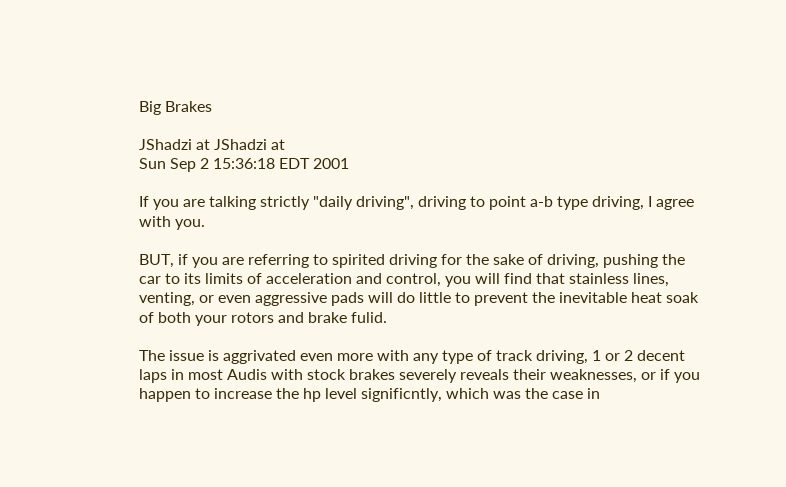Big Brakes

JShadzi at JShadzi at
Sun Sep 2 15:36:18 EDT 2001

If you are talking strictly "daily driving", driving to point a-b type driving, I agree with you.

BUT, if you are referring to spirited driving for the sake of driving, pushing the car to its limits of acceleration and control, you will find that stainless lines, venting, or even aggressive pads will do little to prevent the inevitable heat soak of both your rotors and brake fulid.

The issue is aggrivated even more with any type of track driving, 1 or 2 decent laps in most Audis with stock brakes severely reveals their weaknesses, or if you happen to increase the hp level significntly, which was the case in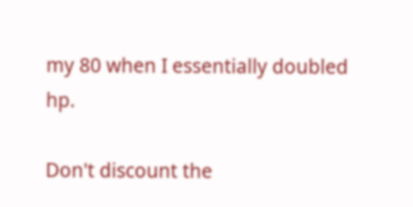my 80 when I essentially doubled hp.

Don't discount the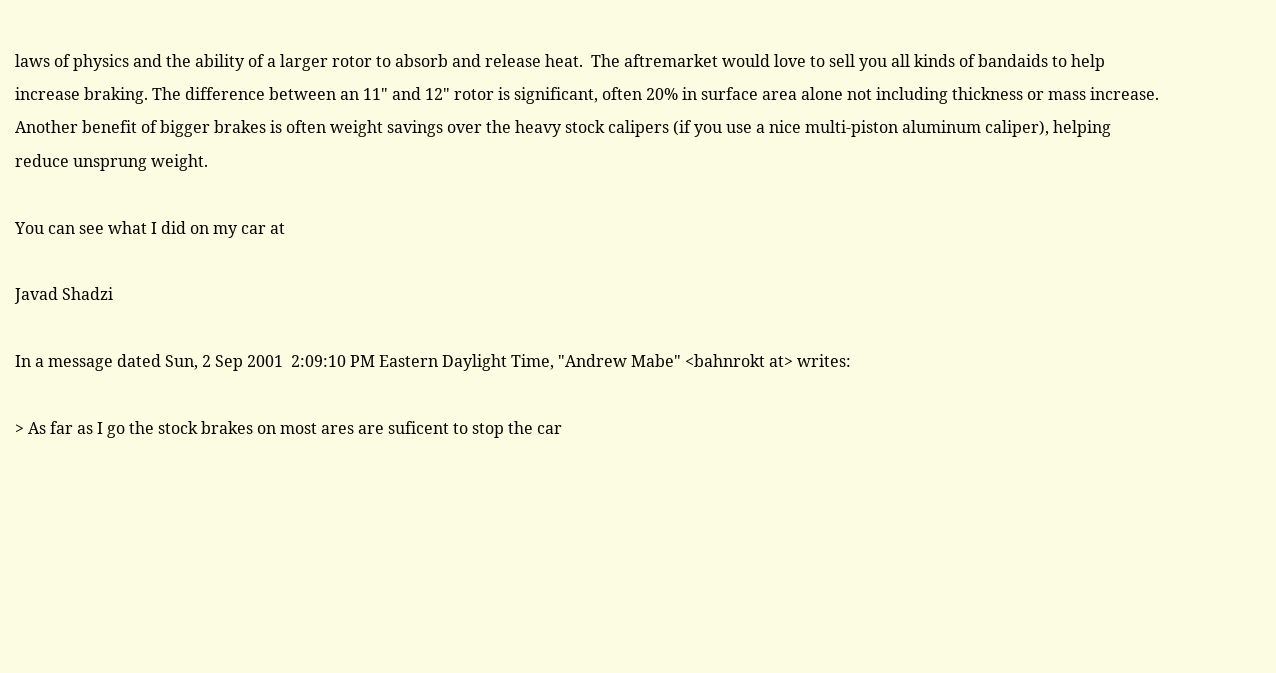laws of physics and the ability of a larger rotor to absorb and release heat.  The aftremarket would love to sell you all kinds of bandaids to help increase braking. The difference between an 11" and 12" rotor is significant, often 20% in surface area alone not including thickness or mass increase.  Another benefit of bigger brakes is often weight savings over the heavy stock calipers (if you use a nice multi-piston aluminum caliper), helping reduce unsprung weight.

You can see what I did on my car at

Javad Shadzi

In a message dated Sun, 2 Sep 2001  2:09:10 PM Eastern Daylight Time, "Andrew Mabe" <bahnrokt at> writes:

> As far as I go the stock brakes on most ares are suficent to stop the car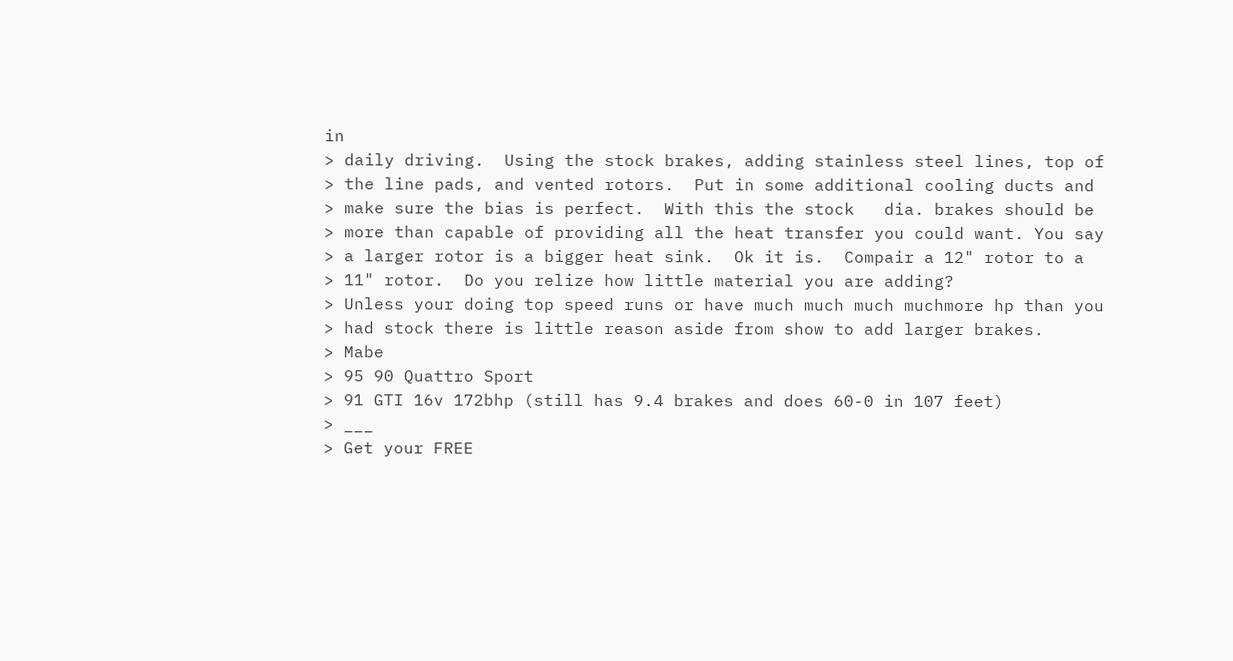in
> daily driving.  Using the stock brakes, adding stainless steel lines, top of
> the line pads, and vented rotors.  Put in some additional cooling ducts and
> make sure the bias is perfect.  With this the stock   dia. brakes should be
> more than capable of providing all the heat transfer you could want. You say
> a larger rotor is a bigger heat sink.  Ok it is.  Compair a 12" rotor to a
> 11" rotor.  Do you relize how little material you are adding?
> Unless your doing top speed runs or have much much much muchmore hp than you
> had stock there is little reason aside from show to add larger brakes.
> Mabe
> 95 90 Quattro Sport
> 91 GTI 16v 172bhp (still has 9.4 brakes and does 60-0 in 107 feet)
> ___
> Get your FREE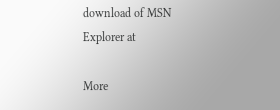download of MSN Explorer at

More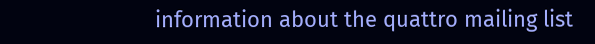information about the quattro mailing list